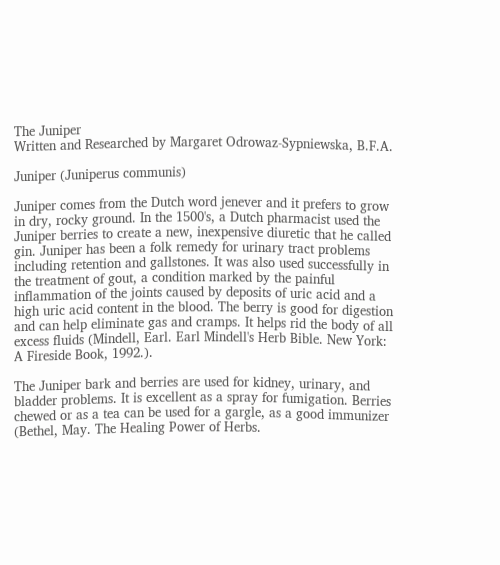The Juniper
Written and Researched by Margaret Odrowaz-Sypniewska, B.F.A.

Juniper (Juniperus communis)

Juniper comes from the Dutch word jenever and it prefers to grow in dry, rocky ground. In the 1500's, a Dutch pharmacist used the Juniper berries to create a new, inexpensive diuretic that he called gin. Juniper has been a folk remedy for urinary tract problems including retention and gallstones. It was also used successfully in the treatment of gout, a condition marked by the painful inflammation of the joints caused by deposits of uric acid and a high uric acid content in the blood. The berry is good for digestion and can help eliminate gas and cramps. It helps rid the body of all excess fluids (Mindell, Earl. Earl Mindell's Herb Bible. New York: A Fireside Book, 1992.).

The Juniper bark and berries are used for kidney, urinary, and bladder problems. It is excellent as a spray for fumigation. Berries chewed or as a tea can be used for a gargle, as a good immunizer (Bethel, May. The Healing Power of Herbs.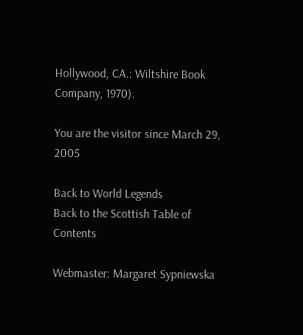Hollywood, CA.: Wiltshire Book Company, 1970).

You are the visitor since March 29, 2005

Back to World Legends
Back to the Scottish Table of Contents

Webmaster: Margaret Sypniewska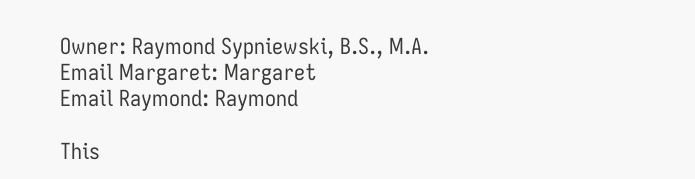Owner: Raymond Sypniewski, B.S., M.A.
Email Margaret: Margaret
Email Raymond: Raymond

This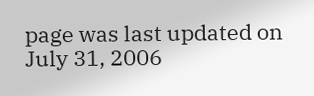page was last updated on July 31, 2006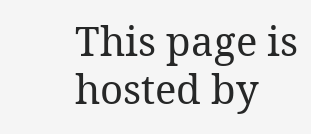This page is hosted by